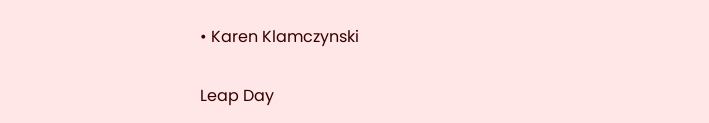• Karen Klamczynski

Leap Day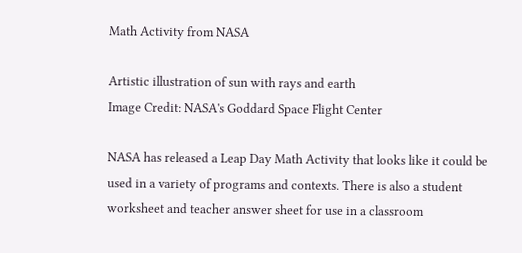Math Activity from NASA

Artistic illustration of sun with rays and earth
Image Credit: NASA's Goddard Space Flight Center

NASA has released a Leap Day Math Activity that looks like it could be used in a variety of programs and contexts. There is also a student worksheet and teacher answer sheet for use in a classroom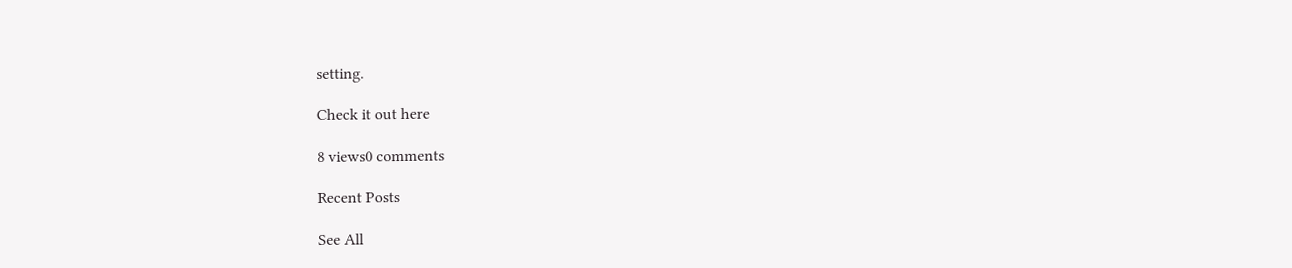setting.

Check it out here

8 views0 comments

Recent Posts

See All